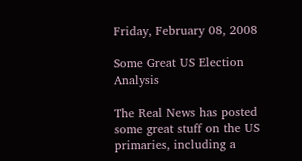Friday, February 08, 2008

Some Great US Election Analysis

The Real News has posted some great stuff on the US primaries, including a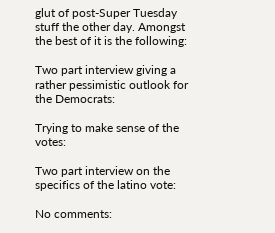glut of post-Super Tuesday stuff the other day. Amongst the best of it is the following:

Two part interview giving a rather pessimistic outlook for the Democrats:

Trying to make sense of the votes:

Two part interview on the specifics of the latino vote:

No comments: